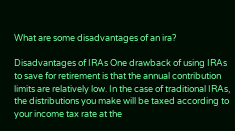What are some disadvantages of an ira?

Disadvantages of IRAs One drawback of using IRAs to save for retirement is that the annual contribution limits are relatively low. In the case of traditional IRAs, the distributions you make will be taxed according to your income tax rate at the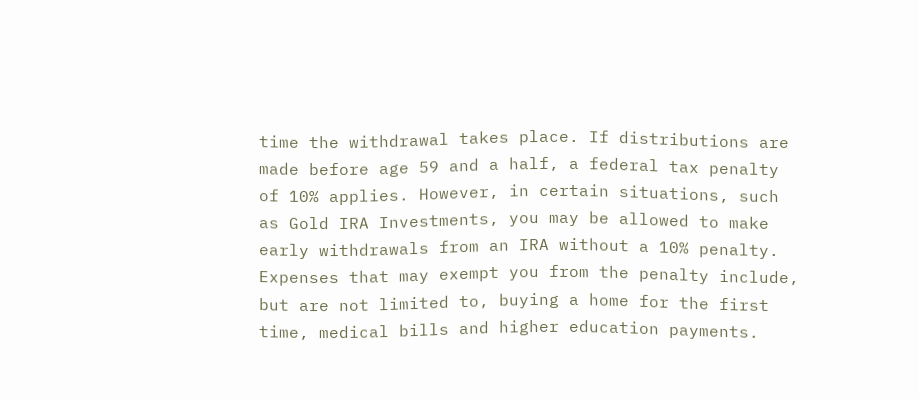time the withdrawal takes place. If distributions are made before age 59 and a half, a federal tax penalty of 10% applies. However, in certain situations, such as Gold IRA Investments, you may be allowed to make early withdrawals from an IRA without a 10% penalty. Expenses that may exempt you from the penalty include, but are not limited to, buying a home for the first time, medical bills and higher education payments.